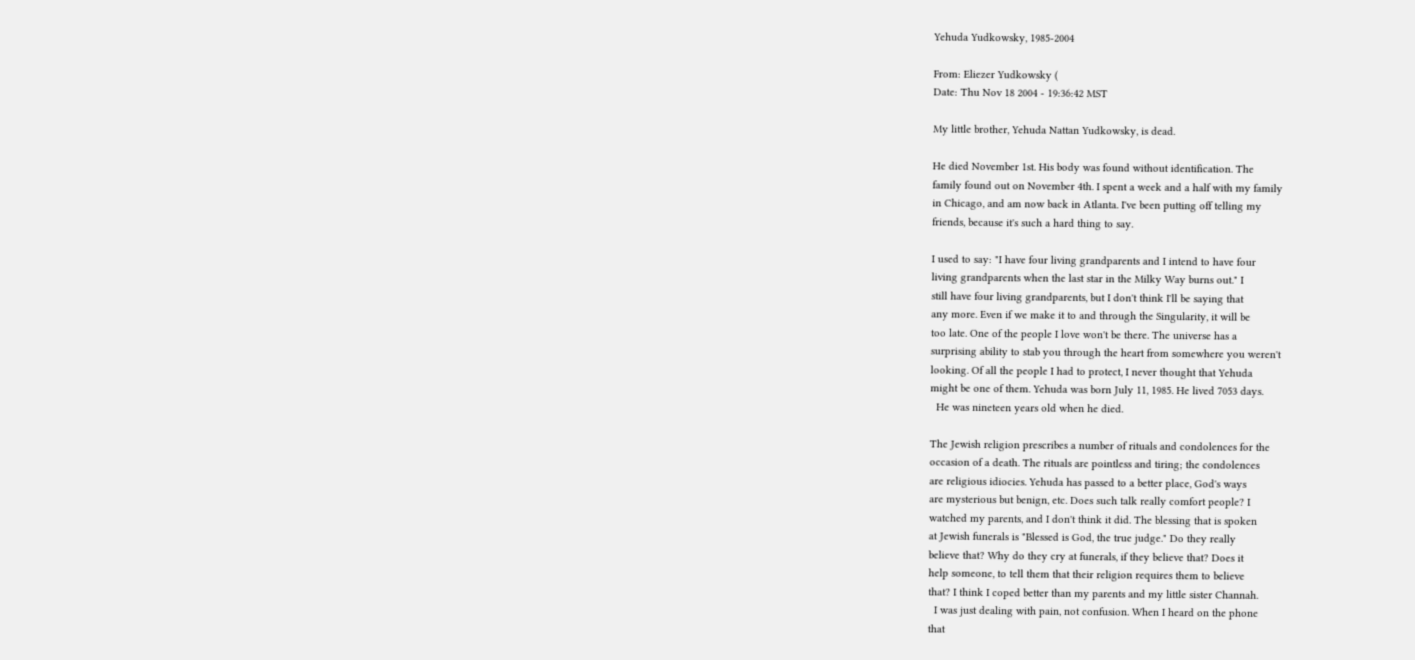Yehuda Yudkowsky, 1985-2004

From: Eliezer Yudkowsky (
Date: Thu Nov 18 2004 - 19:36:42 MST

My little brother, Yehuda Nattan Yudkowsky, is dead.

He died November 1st. His body was found without identification. The
family found out on November 4th. I spent a week and a half with my family
in Chicago, and am now back in Atlanta. I've been putting off telling my
friends, because it's such a hard thing to say.

I used to say: "I have four living grandparents and I intend to have four
living grandparents when the last star in the Milky Way burns out." I
still have four living grandparents, but I don't think I'll be saying that
any more. Even if we make it to and through the Singularity, it will be
too late. One of the people I love won't be there. The universe has a
surprising ability to stab you through the heart from somewhere you weren't
looking. Of all the people I had to protect, I never thought that Yehuda
might be one of them. Yehuda was born July 11, 1985. He lived 7053 days.
  He was nineteen years old when he died.

The Jewish religion prescribes a number of rituals and condolences for the
occasion of a death. The rituals are pointless and tiring; the condolences
are religious idiocies. Yehuda has passed to a better place, God's ways
are mysterious but benign, etc. Does such talk really comfort people? I
watched my parents, and I don't think it did. The blessing that is spoken
at Jewish funerals is "Blessed is God, the true judge." Do they really
believe that? Why do they cry at funerals, if they believe that? Does it
help someone, to tell them that their religion requires them to believe
that? I think I coped better than my parents and my little sister Channah.
  I was just dealing with pain, not confusion. When I heard on the phone
that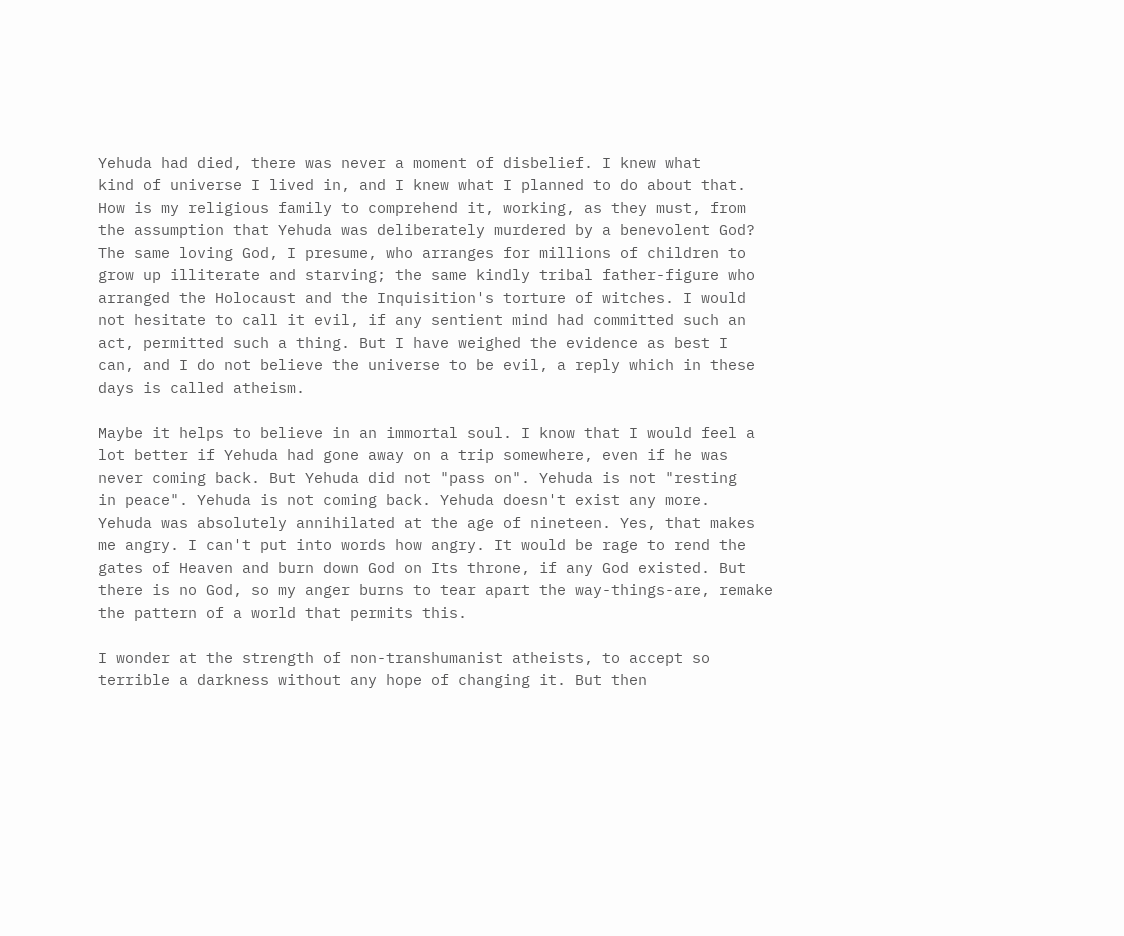Yehuda had died, there was never a moment of disbelief. I knew what
kind of universe I lived in, and I knew what I planned to do about that.
How is my religious family to comprehend it, working, as they must, from
the assumption that Yehuda was deliberately murdered by a benevolent God?
The same loving God, I presume, who arranges for millions of children to
grow up illiterate and starving; the same kindly tribal father-figure who
arranged the Holocaust and the Inquisition's torture of witches. I would
not hesitate to call it evil, if any sentient mind had committed such an
act, permitted such a thing. But I have weighed the evidence as best I
can, and I do not believe the universe to be evil, a reply which in these
days is called atheism.

Maybe it helps to believe in an immortal soul. I know that I would feel a
lot better if Yehuda had gone away on a trip somewhere, even if he was
never coming back. But Yehuda did not "pass on". Yehuda is not "resting
in peace". Yehuda is not coming back. Yehuda doesn't exist any more.
Yehuda was absolutely annihilated at the age of nineteen. Yes, that makes
me angry. I can't put into words how angry. It would be rage to rend the
gates of Heaven and burn down God on Its throne, if any God existed. But
there is no God, so my anger burns to tear apart the way-things-are, remake
the pattern of a world that permits this.

I wonder at the strength of non-transhumanist atheists, to accept so
terrible a darkness without any hope of changing it. But then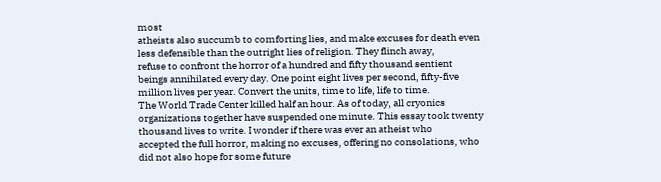most
atheists also succumb to comforting lies, and make excuses for death even
less defensible than the outright lies of religion. They flinch away,
refuse to confront the horror of a hundred and fifty thousand sentient
beings annihilated every day. One point eight lives per second, fifty-five
million lives per year. Convert the units, time to life, life to time.
The World Trade Center killed half an hour. As of today, all cryonics
organizations together have suspended one minute. This essay took twenty
thousand lives to write. I wonder if there was ever an atheist who
accepted the full horror, making no excuses, offering no consolations, who
did not also hope for some future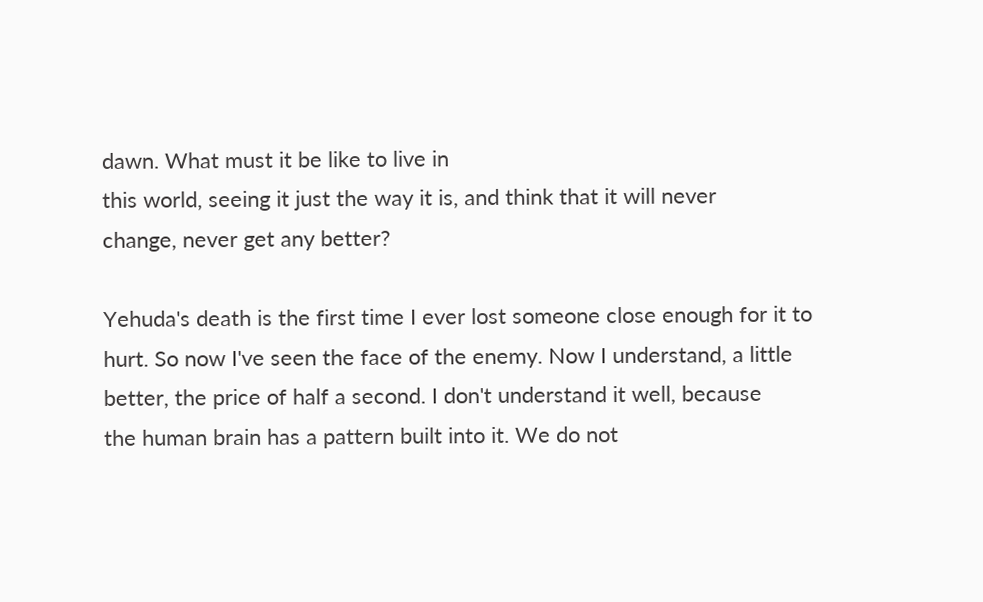dawn. What must it be like to live in
this world, seeing it just the way it is, and think that it will never
change, never get any better?

Yehuda's death is the first time I ever lost someone close enough for it to
hurt. So now I've seen the face of the enemy. Now I understand, a little
better, the price of half a second. I don't understand it well, because
the human brain has a pattern built into it. We do not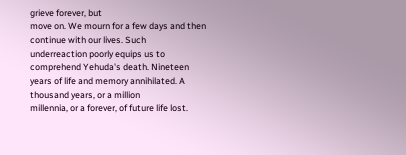grieve forever, but
move on. We mourn for a few days and then continue with our lives. Such
underreaction poorly equips us to comprehend Yehuda's death. Nineteen
years of life and memory annihilated. A thousand years, or a million
millennia, or a forever, of future life lost.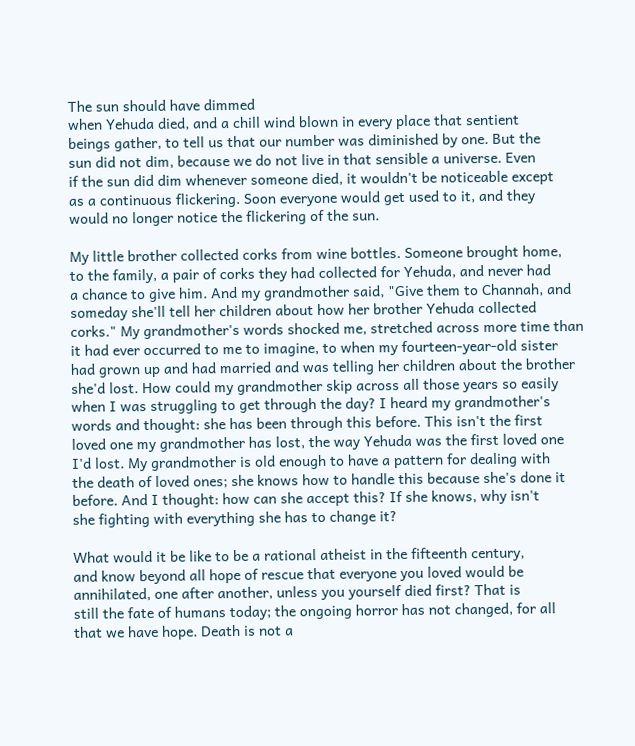The sun should have dimmed
when Yehuda died, and a chill wind blown in every place that sentient
beings gather, to tell us that our number was diminished by one. But the
sun did not dim, because we do not live in that sensible a universe. Even
if the sun did dim whenever someone died, it wouldn't be noticeable except
as a continuous flickering. Soon everyone would get used to it, and they
would no longer notice the flickering of the sun.

My little brother collected corks from wine bottles. Someone brought home,
to the family, a pair of corks they had collected for Yehuda, and never had
a chance to give him. And my grandmother said, "Give them to Channah, and
someday she'll tell her children about how her brother Yehuda collected
corks." My grandmother's words shocked me, stretched across more time than
it had ever occurred to me to imagine, to when my fourteen-year-old sister
had grown up and had married and was telling her children about the brother
she'd lost. How could my grandmother skip across all those years so easily
when I was struggling to get through the day? I heard my grandmother's
words and thought: she has been through this before. This isn't the first
loved one my grandmother has lost, the way Yehuda was the first loved one
I'd lost. My grandmother is old enough to have a pattern for dealing with
the death of loved ones; she knows how to handle this because she's done it
before. And I thought: how can she accept this? If she knows, why isn't
she fighting with everything she has to change it?

What would it be like to be a rational atheist in the fifteenth century,
and know beyond all hope of rescue that everyone you loved would be
annihilated, one after another, unless you yourself died first? That is
still the fate of humans today; the ongoing horror has not changed, for all
that we have hope. Death is not a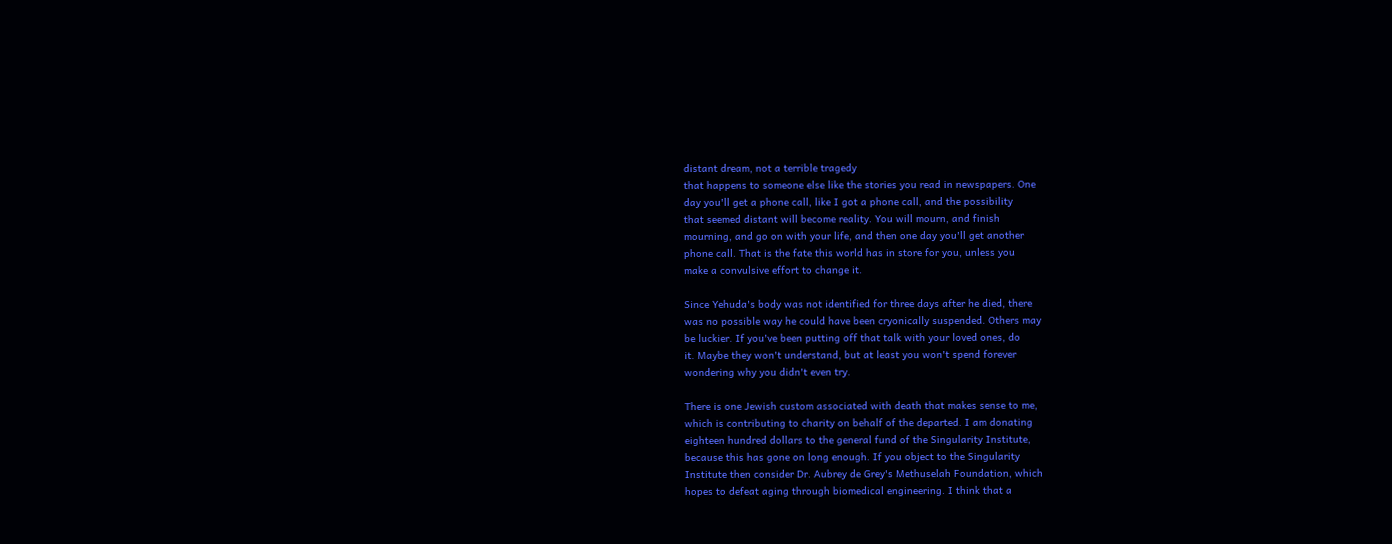distant dream, not a terrible tragedy
that happens to someone else like the stories you read in newspapers. One
day you'll get a phone call, like I got a phone call, and the possibility
that seemed distant will become reality. You will mourn, and finish
mourning, and go on with your life, and then one day you'll get another
phone call. That is the fate this world has in store for you, unless you
make a convulsive effort to change it.

Since Yehuda's body was not identified for three days after he died, there
was no possible way he could have been cryonically suspended. Others may
be luckier. If you've been putting off that talk with your loved ones, do
it. Maybe they won't understand, but at least you won't spend forever
wondering why you didn't even try.

There is one Jewish custom associated with death that makes sense to me,
which is contributing to charity on behalf of the departed. I am donating
eighteen hundred dollars to the general fund of the Singularity Institute,
because this has gone on long enough. If you object to the Singularity
Institute then consider Dr. Aubrey de Grey's Methuselah Foundation, which
hopes to defeat aging through biomedical engineering. I think that a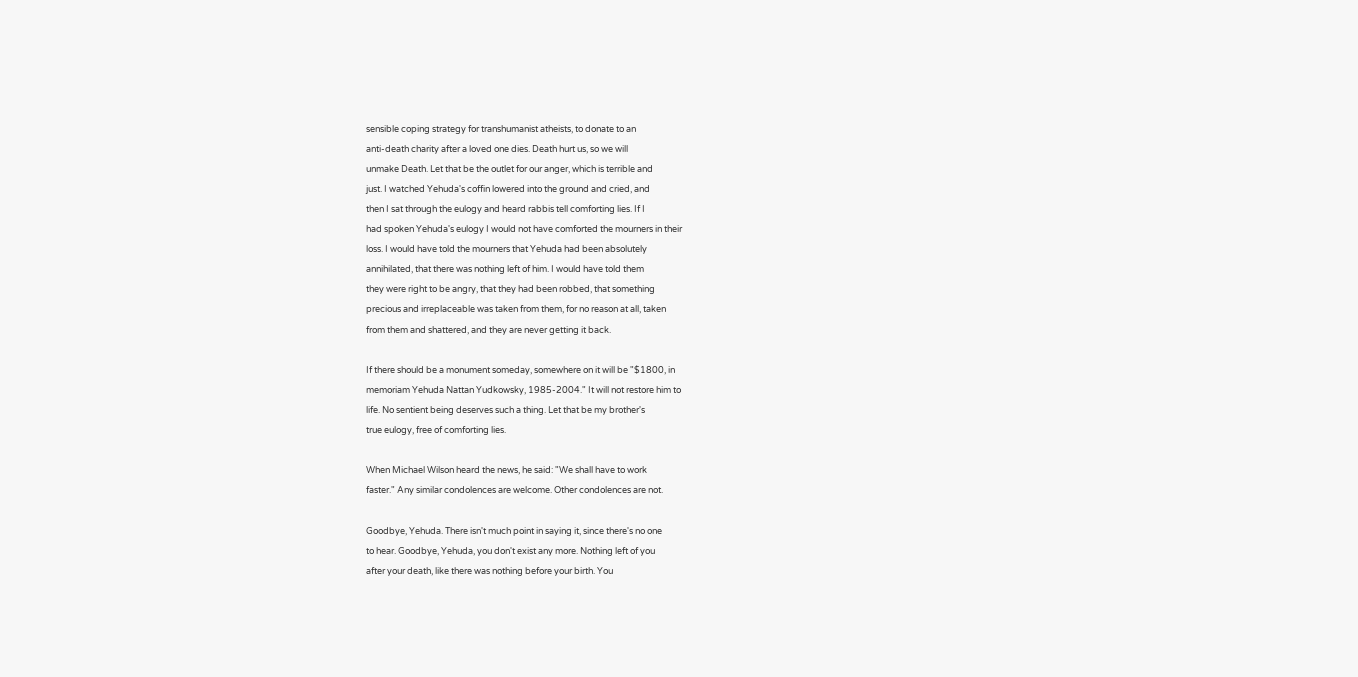sensible coping strategy for transhumanist atheists, to donate to an
anti-death charity after a loved one dies. Death hurt us, so we will
unmake Death. Let that be the outlet for our anger, which is terrible and
just. I watched Yehuda's coffin lowered into the ground and cried, and
then I sat through the eulogy and heard rabbis tell comforting lies. If I
had spoken Yehuda's eulogy I would not have comforted the mourners in their
loss. I would have told the mourners that Yehuda had been absolutely
annihilated, that there was nothing left of him. I would have told them
they were right to be angry, that they had been robbed, that something
precious and irreplaceable was taken from them, for no reason at all, taken
from them and shattered, and they are never getting it back.

If there should be a monument someday, somewhere on it will be "$1800, in
memoriam Yehuda Nattan Yudkowsky, 1985-2004." It will not restore him to
life. No sentient being deserves such a thing. Let that be my brother's
true eulogy, free of comforting lies.

When Michael Wilson heard the news, he said: "We shall have to work
faster." Any similar condolences are welcome. Other condolences are not.

Goodbye, Yehuda. There isn't much point in saying it, since there's no one
to hear. Goodbye, Yehuda, you don't exist any more. Nothing left of you
after your death, like there was nothing before your birth. You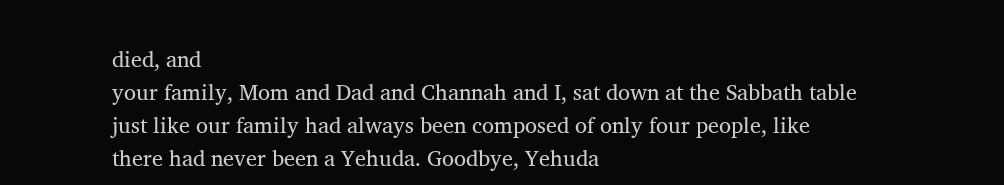died, and
your family, Mom and Dad and Channah and I, sat down at the Sabbath table
just like our family had always been composed of only four people, like
there had never been a Yehuda. Goodbye, Yehuda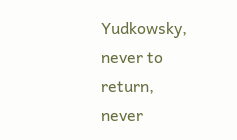Yudkowsky, never to return,
never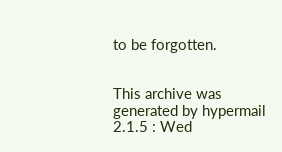to be forgotten.


This archive was generated by hypermail 2.1.5 : Wed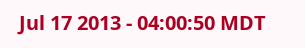Jul 17 2013 - 04:00:50 MDT